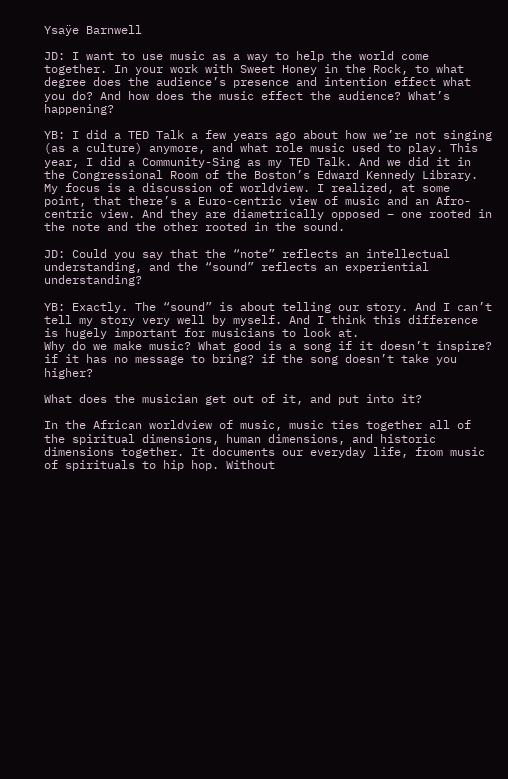Ysaÿe Barnwell

JD: I want to use music as a way to help the world come together. In your work with Sweet Honey in the Rock, to what degree does the audience’s presence and intention effect what you do? And how does the music effect the audience? What’s happening?

YB: I did a TED Talk a few years ago about how we’re not singing (as a culture) anymore, and what role music used to play. This year, I did a Community-Sing as my TED Talk. And we did it in the Congressional Room of the Boston’s Edward Kennedy Library. My focus is a discussion of worldview. I realized, at some point, that there’s a Euro-centric view of music and an Afro-centric view. And they are diametrically opposed – one rooted in the note and the other rooted in the sound.

JD: Could you say that the “note” reflects an intellectual understanding, and the “sound” reflects an experiential understanding?

YB: Exactly. The “sound” is about telling our story. And I can’t tell my story very well by myself. And I think this difference is hugely important for musicians to look at.
Why do we make music? What good is a song if it doesn’t inspire? if it has no message to bring? if the song doesn’t take you higher?

What does the musician get out of it, and put into it?

In the African worldview of music, music ties together all of the spiritual dimensions, human dimensions, and historic dimensions together. It documents our everyday life, from music of spirituals to hip hop. Without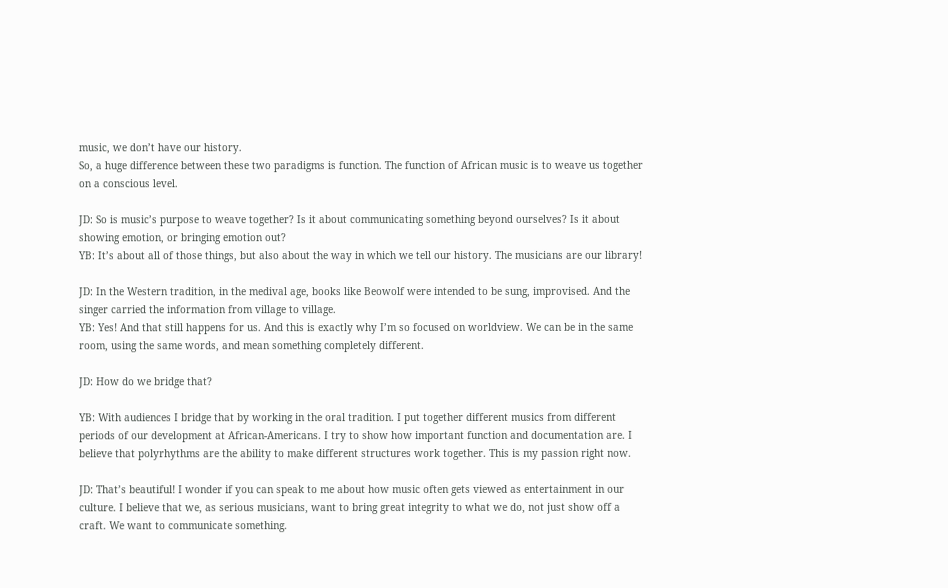music, we don’t have our history.
So, a huge difference between these two paradigms is function. The function of African music is to weave us together on a conscious level.

JD: So is music’s purpose to weave together? Is it about communicating something beyond ourselves? Is it about showing emotion, or bringing emotion out?
YB: It’s about all of those things, but also about the way in which we tell our history. The musicians are our library!

JD: In the Western tradition, in the medival age, books like Beowolf were intended to be sung, improvised. And the singer carried the information from village to village.
YB: Yes! And that still happens for us. And this is exactly why I’m so focused on worldview. We can be in the same room, using the same words, and mean something completely different.

JD: How do we bridge that?

YB: With audiences I bridge that by working in the oral tradition. I put together different musics from different periods of our development at African-Americans. I try to show how important function and documentation are. I believe that polyrhythms are the ability to make different structures work together. This is my passion right now.

JD: That’s beautiful! I wonder if you can speak to me about how music often gets viewed as entertainment in our culture. I believe that we, as serious musicians, want to bring great integrity to what we do, not just show off a craft. We want to communicate something.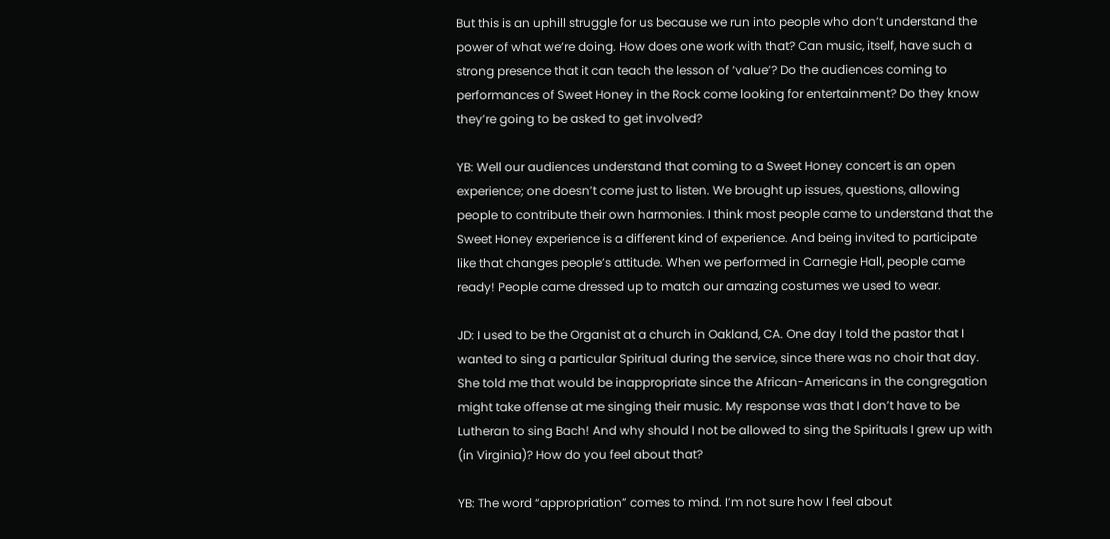But this is an uphill struggle for us because we run into people who don’t understand the power of what we’re doing. How does one work with that? Can music, itself, have such a strong presence that it can teach the lesson of ‘value’? Do the audiences coming to performances of Sweet Honey in the Rock come looking for entertainment? Do they know they’re going to be asked to get involved?

YB: Well our audiences understand that coming to a Sweet Honey concert is an open experience; one doesn’t come just to listen. We brought up issues, questions, allowing people to contribute their own harmonies. I think most people came to understand that the Sweet Honey experience is a different kind of experience. And being invited to participate like that changes people’s attitude. When we performed in Carnegie Hall, people came ready! People came dressed up to match our amazing costumes we used to wear.

JD: I used to be the Organist at a church in Oakland, CA. One day I told the pastor that I wanted to sing a particular Spiritual during the service, since there was no choir that day. She told me that would be inappropriate since the African-Americans in the congregation might take offense at me singing their music. My response was that I don’t have to be Lutheran to sing Bach! And why should I not be allowed to sing the Spirituals I grew up with (in Virginia)? How do you feel about that?

YB: The word “appropriation” comes to mind. I’m not sure how I feel about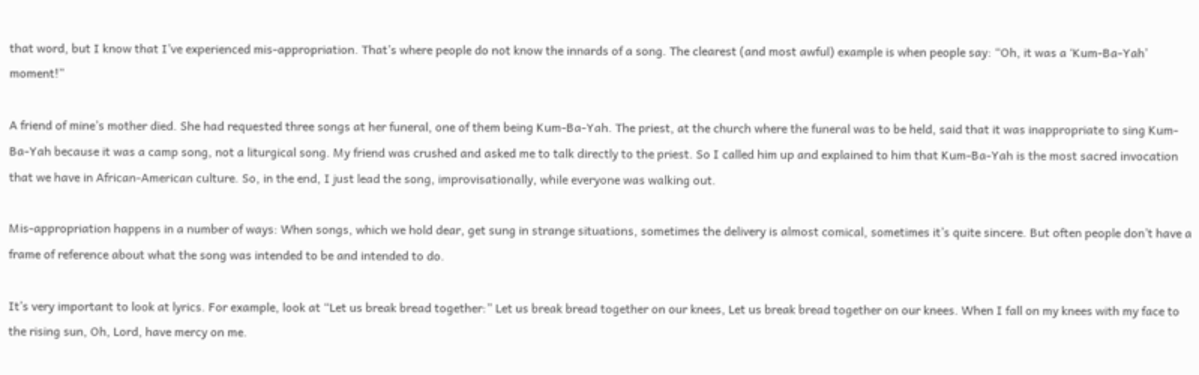that word, but I know that I’ve experienced mis-appropriation. That’s where people do not know the innards of a song. The clearest (and most awful) example is when people say: “Oh, it was a ‘Kum-Ba-Yah’ moment!”

A friend of mine’s mother died. She had requested three songs at her funeral, one of them being Kum-Ba-Yah. The priest, at the church where the funeral was to be held, said that it was inappropriate to sing Kum-Ba-Yah because it was a camp song, not a liturgical song. My friend was crushed and asked me to talk directly to the priest. So I called him up and explained to him that Kum-Ba-Yah is the most sacred invocation that we have in African-American culture. So, in the end, I just lead the song, improvisationally, while everyone was walking out.

Mis-appropriation happens in a number of ways: When songs, which we hold dear, get sung in strange situations, sometimes the delivery is almost comical, sometimes it’s quite sincere. But often people don’t have a frame of reference about what the song was intended to be and intended to do.

It’s very important to look at lyrics. For example, look at “Let us break bread together:” Let us break bread together on our knees, Let us break bread together on our knees. When I fall on my knees with my face to the rising sun, Oh, Lord, have mercy on me.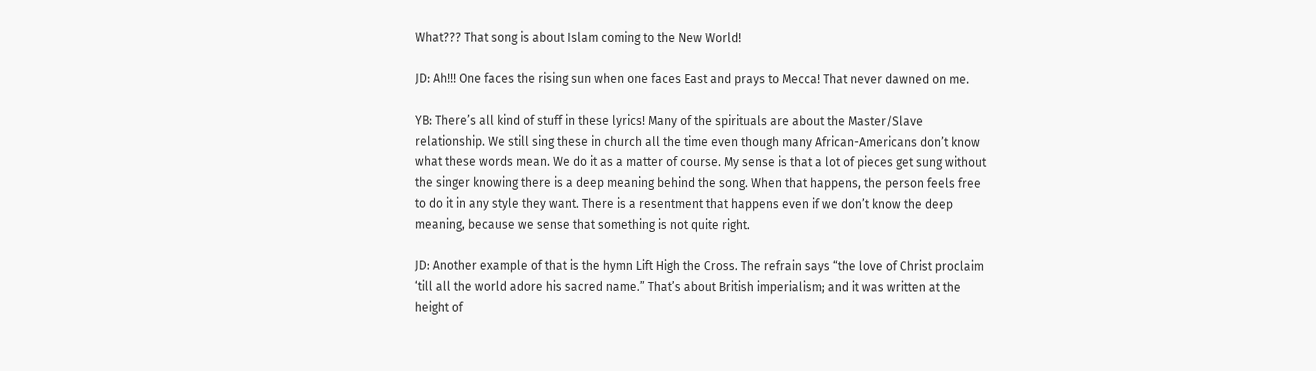What??? That song is about Islam coming to the New World!

JD: Ah!!! One faces the rising sun when one faces East and prays to Mecca! That never dawned on me.

YB: There’s all kind of stuff in these lyrics! Many of the spirituals are about the Master/Slave relationship. We still sing these in church all the time even though many African-Americans don’t know what these words mean. We do it as a matter of course. My sense is that a lot of pieces get sung without the singer knowing there is a deep meaning behind the song. When that happens, the person feels free to do it in any style they want. There is a resentment that happens even if we don’t know the deep meaning, because we sense that something is not quite right.

JD: Another example of that is the hymn Lift High the Cross. The refrain says “the love of Christ proclaim ‘till all the world adore his sacred name.” That’s about British imperialism; and it was written at the height of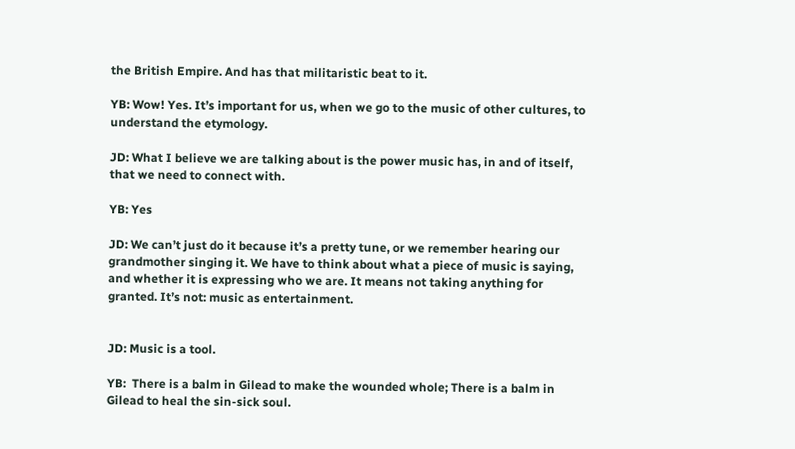the British Empire. And has that militaristic beat to it.

YB: Wow! Yes. It’s important for us, when we go to the music of other cultures, to understand the etymology.

JD: What I believe we are talking about is the power music has, in and of itself, that we need to connect with.

YB: Yes

JD: We can’t just do it because it’s a pretty tune, or we remember hearing our grandmother singing it. We have to think about what a piece of music is saying, and whether it is expressing who we are. It means not taking anything for granted. It’s not: music as entertainment.


JD: Music is a tool.

YB:  There is a balm in Gilead to make the wounded whole; There is a balm in Gilead to heal the sin-sick soul.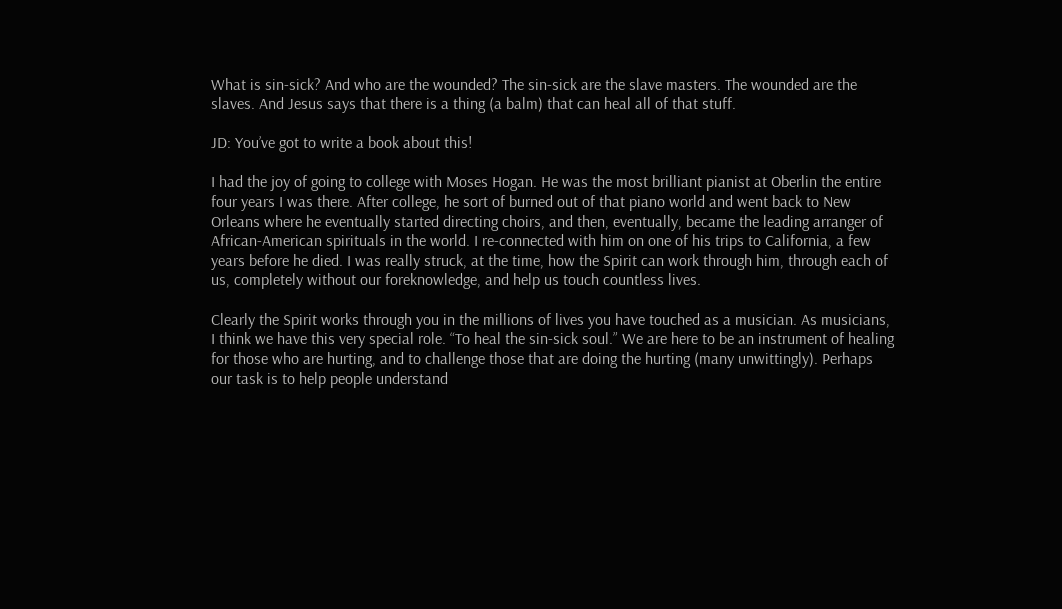What is sin-sick? And who are the wounded? The sin-sick are the slave masters. The wounded are the slaves. And Jesus says that there is a thing (a balm) that can heal all of that stuff.

JD: You’ve got to write a book about this!

I had the joy of going to college with Moses Hogan. He was the most brilliant pianist at Oberlin the entire four years I was there. After college, he sort of burned out of that piano world and went back to New Orleans where he eventually started directing choirs, and then, eventually, became the leading arranger of African-American spirituals in the world. I re-connected with him on one of his trips to California, a few years before he died. I was really struck, at the time, how the Spirit can work through him, through each of us, completely without our foreknowledge, and help us touch countless lives.

Clearly the Spirit works through you in the millions of lives you have touched as a musician. As musicians, I think we have this very special role. “To heal the sin-sick soul.” We are here to be an instrument of healing for those who are hurting, and to challenge those that are doing the hurting (many unwittingly). Perhaps our task is to help people understand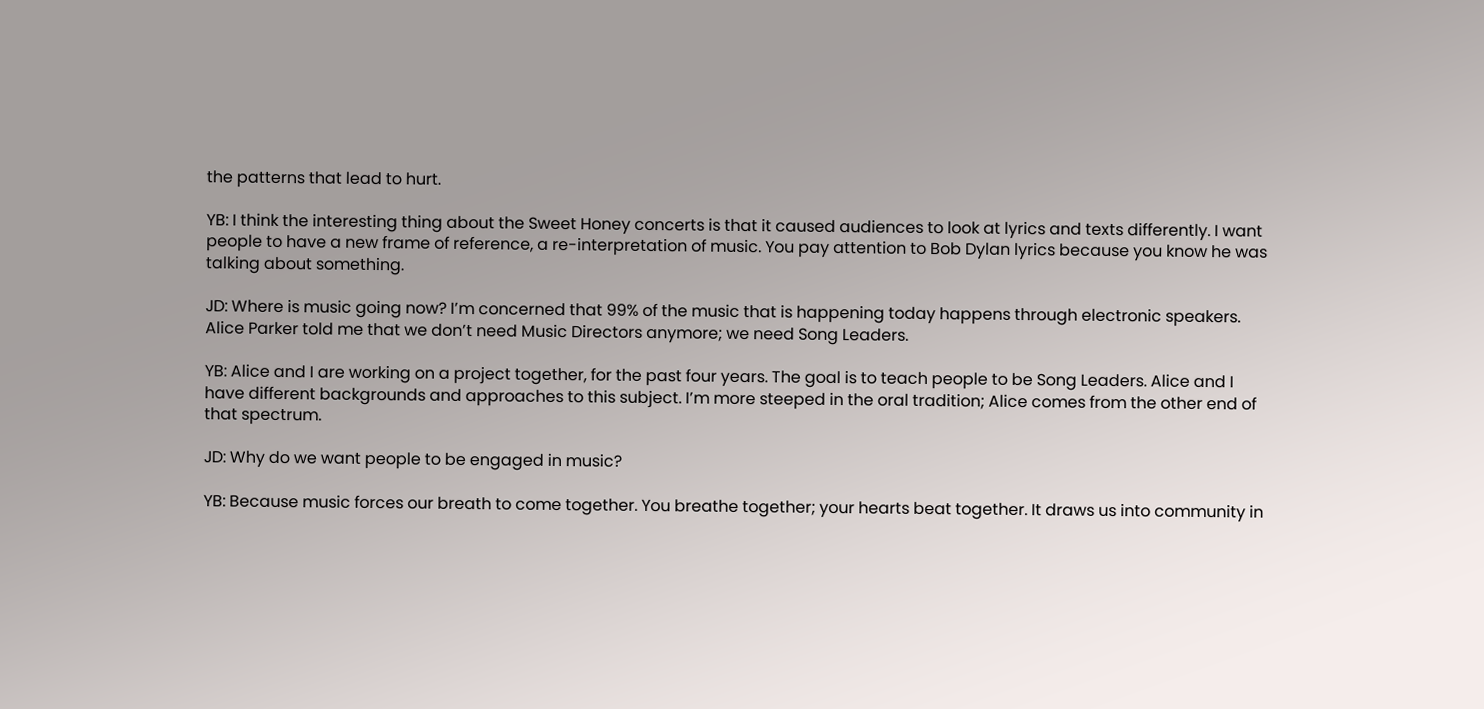the patterns that lead to hurt.

YB: I think the interesting thing about the Sweet Honey concerts is that it caused audiences to look at lyrics and texts differently. I want people to have a new frame of reference, a re-interpretation of music. You pay attention to Bob Dylan lyrics because you know he was talking about something.

JD: Where is music going now? I’m concerned that 99% of the music that is happening today happens through electronic speakers. Alice Parker told me that we don’t need Music Directors anymore; we need Song Leaders.

YB: Alice and I are working on a project together, for the past four years. The goal is to teach people to be Song Leaders. Alice and I have different backgrounds and approaches to this subject. I’m more steeped in the oral tradition; Alice comes from the other end of that spectrum.

JD: Why do we want people to be engaged in music?

YB: Because music forces our breath to come together. You breathe together; your hearts beat together. It draws us into community in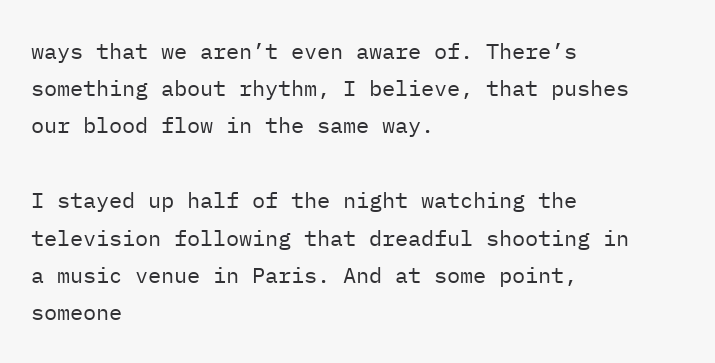ways that we aren’t even aware of. There’s something about rhythm, I believe, that pushes our blood flow in the same way.

I stayed up half of the night watching the television following that dreadful shooting in a music venue in Paris. And at some point, someone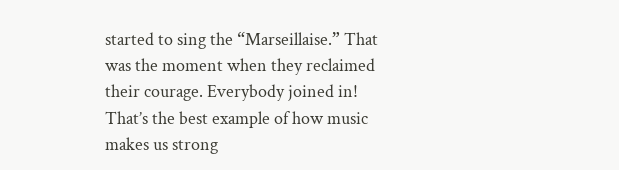started to sing the “Marseillaise.” That was the moment when they reclaimed their courage. Everybody joined in! That’s the best example of how music makes us strong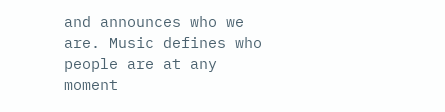and announces who we are. Music defines who people are at any moment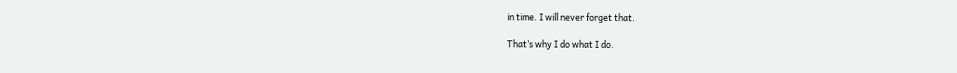in time. I will never forget that.

That’s why I do what I do.